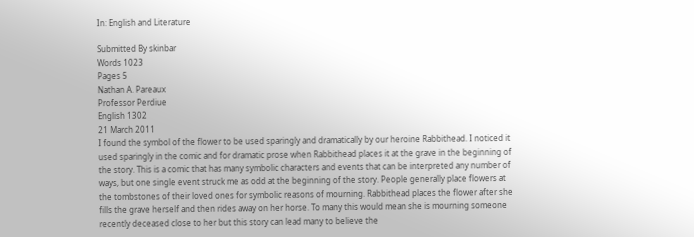In: English and Literature

Submitted By skinbar
Words 1023
Pages 5
Nathan A. Pareaux
Professor Perdiue
English 1302
21 March 2011
I found the symbol of the flower to be used sparingly and dramatically by our heroine Rabbithead. I noticed it used sparingly in the comic and for dramatic prose when Rabbithead places it at the grave in the beginning of the story. This is a comic that has many symbolic characters and events that can be interpreted any number of ways, but one single event struck me as odd at the beginning of the story. People generally place flowers at the tombstones of their loved ones for symbolic reasons of mourning. Rabbithead places the flower after she fills the grave herself and then rides away on her horse. To many this would mean she is mourning someone recently deceased close to her but this story can lead many to believe the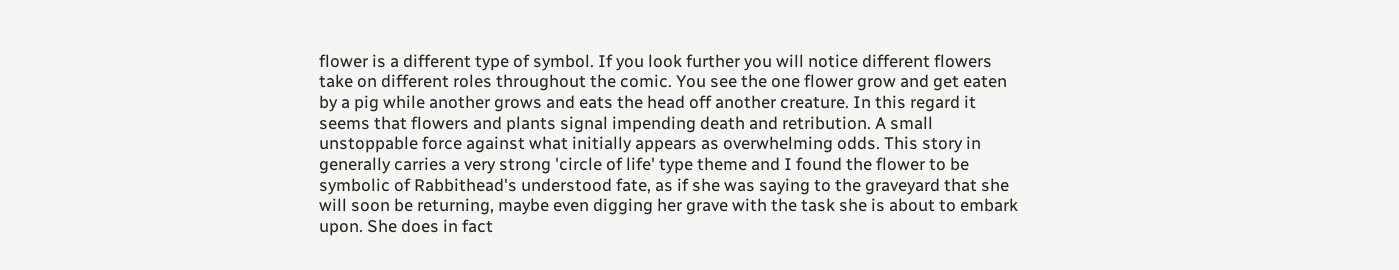flower is a different type of symbol. If you look further you will notice different flowers take on different roles throughout the comic. You see the one flower grow and get eaten by a pig while another grows and eats the head off another creature. In this regard it seems that flowers and plants signal impending death and retribution. A small unstoppable force against what initially appears as overwhelming odds. This story in generally carries a very strong 'circle of life' type theme and I found the flower to be symbolic of Rabbithead's understood fate, as if she was saying to the graveyard that she will soon be returning, maybe even digging her grave with the task she is about to embark upon. She does in fact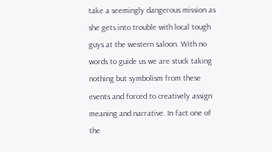take a seemingly dangerous mission as she gets into trouble with local tough guys at the western saloon. With no words to guide us we are stuck taking nothing but symbolism from these events and forced to creatively assign meaning and narrative. In fact one of the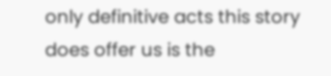only definitive acts this story does offer us is the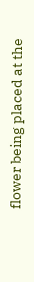flower being placed at the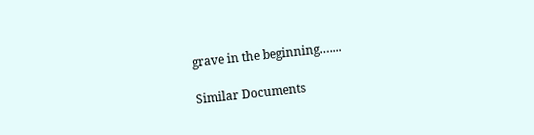grave in the beginning.…...

Similar Documents